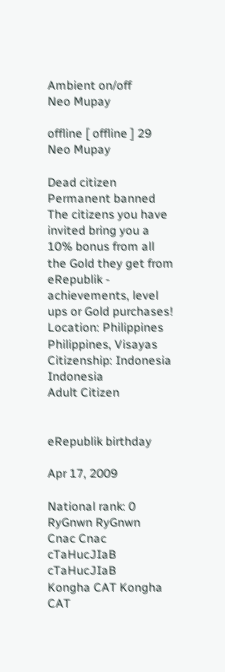Ambient on/off
Neo Mupay

offline [ offline ] 29 Neo Mupay

Dead citizen
Permanent banned
The citizens you have invited bring you a 10% bonus from all the Gold they get from eRepublik - achievements, level ups or Gold purchases!
Location: Philippines Philippines, Visayas Citizenship: Indonesia Indonesia
Adult Citizen


eRepublik birthday

Apr 17, 2009

National rank: 0
RyGnwn RyGnwn
Cnac Cnac
cTaHucJIaB cTaHucJIaB
Kongha CAT Kongha CAT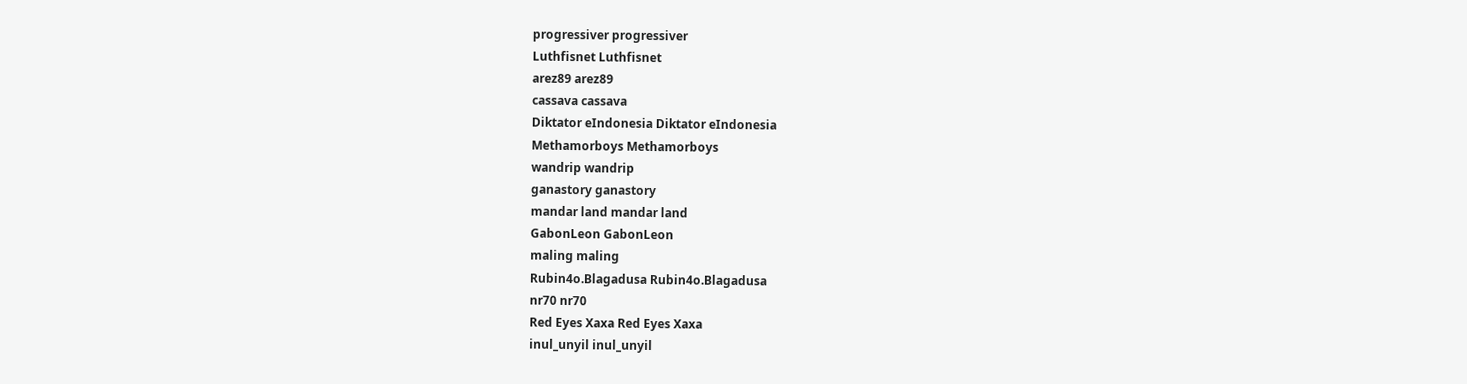progressiver progressiver
Luthfisnet Luthfisnet
arez89 arez89
cassava cassava
Diktator eIndonesia Diktator eIndonesia
Methamorboys Methamorboys
wandrip wandrip
ganastory ganastory
mandar land mandar land
GabonLeon GabonLeon
maling maling
Rubin4o.Blagadusa Rubin4o.Blagadusa
nr70 nr70
Red Eyes Xaxa Red Eyes Xaxa
inul_unyil inul_unyil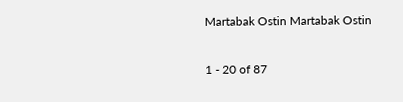Martabak Ostin Martabak Ostin

1 - 20 of 87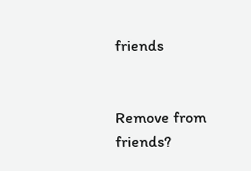friends


Remove from friends?